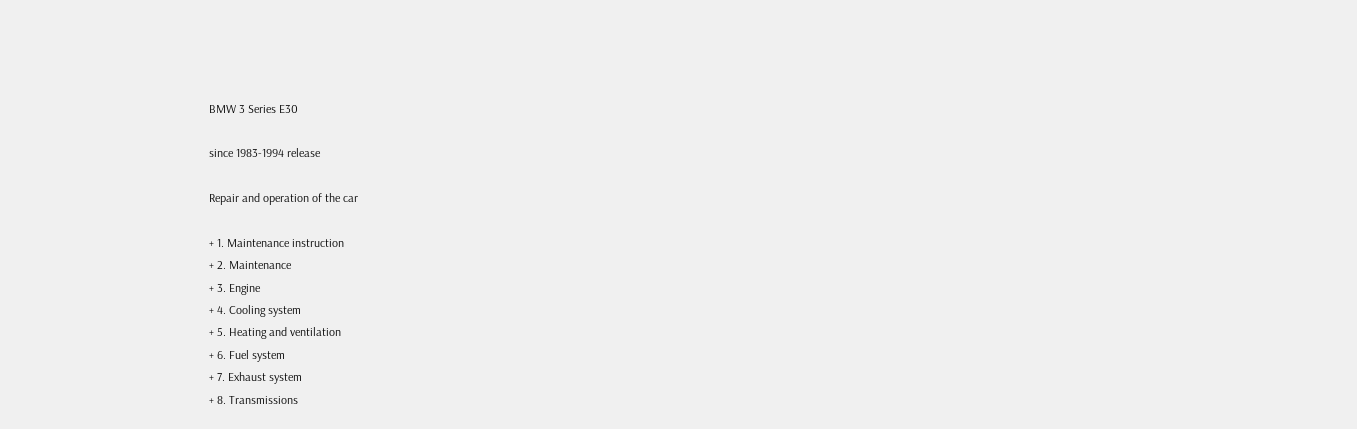BMW 3 Series E30

since 1983-1994 release

Repair and operation of the car

+ 1. Maintenance instruction
+ 2. Maintenance
+ 3. Engine
+ 4. Cooling system
+ 5. Heating and ventilation
+ 6. Fuel system
+ 7. Exhaust system
+ 8. Transmissions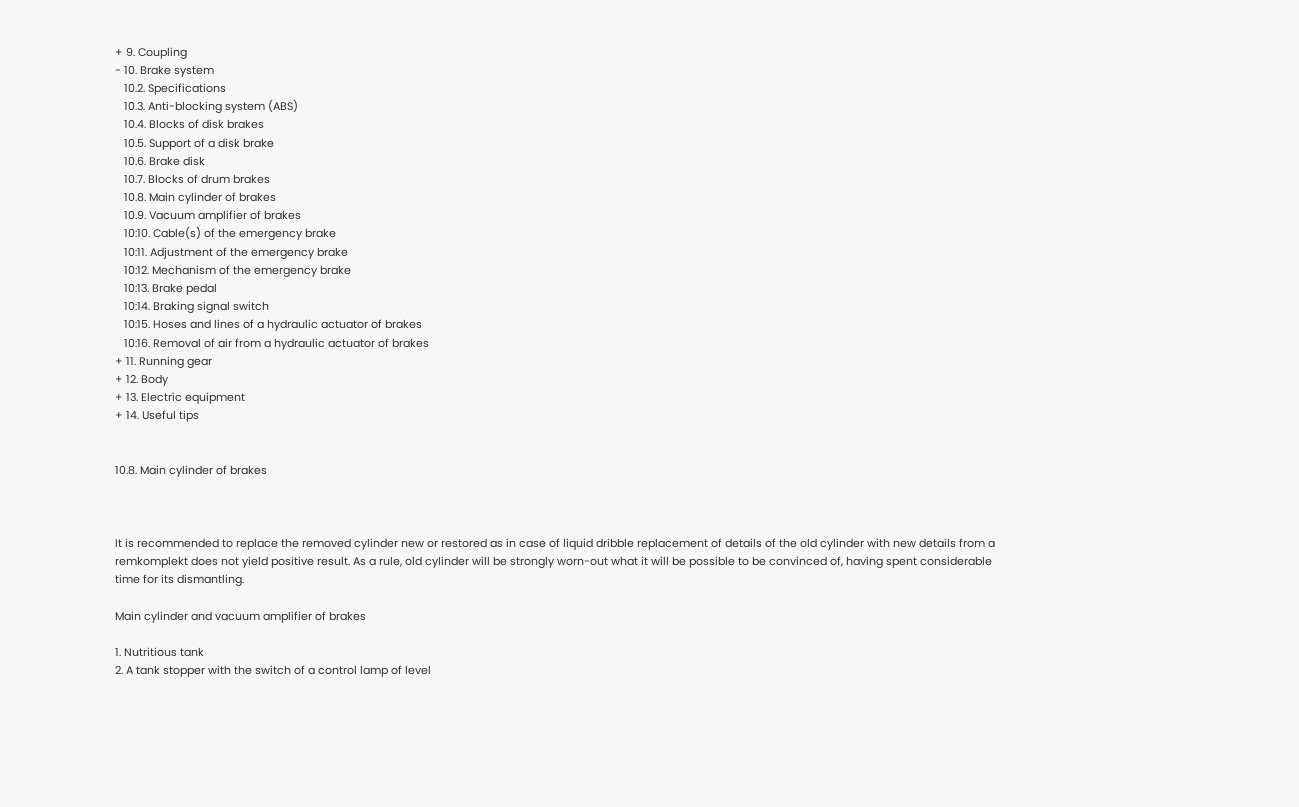+ 9. Coupling
- 10. Brake system
   10.2. Specifications
   10.3. Anti-blocking system (ABS)
   10.4. Blocks of disk brakes
   10.5. Support of a disk brake
   10.6. Brake disk
   10.7. Blocks of drum brakes
   10.8. Main cylinder of brakes
   10.9. Vacuum amplifier of brakes
   10:10. Cable(s) of the emergency brake
   10:11. Adjustment of the emergency brake
   10:12. Mechanism of the emergency brake
   10:13. Brake pedal
   10:14. Braking signal switch
   10:15. Hoses and lines of a hydraulic actuator of brakes
   10:16. Removal of air from a hydraulic actuator of brakes
+ 11. Running gear
+ 12. Body
+ 13. Electric equipment
+ 14. Useful tips


10.8. Main cylinder of brakes



It is recommended to replace the removed cylinder new or restored as in case of liquid dribble replacement of details of the old cylinder with new details from a remkomplekt does not yield positive result. As a rule, old cylinder will be strongly worn-out what it will be possible to be convinced of, having spent considerable time for its dismantling.

Main cylinder and vacuum amplifier of brakes

1. Nutritious tank
2. A tank stopper with the switch of a control lamp of level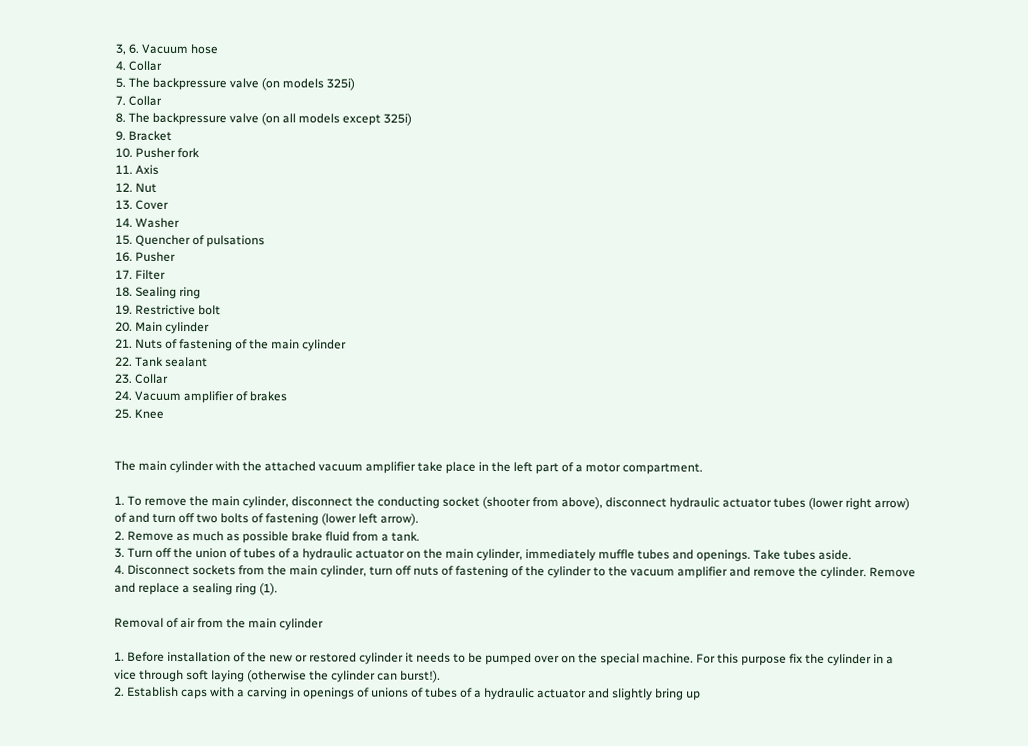3, 6. Vacuum hose
4. Collar
5. The backpressure valve (on models 325i)
7. Collar
8. The backpressure valve (on all models except 325i)
9. Bracket
10. Pusher fork
11. Axis
12. Nut
13. Cover
14. Washer
15. Quencher of pulsations
16. Pusher
17. Filter
18. Sealing ring
19. Restrictive bolt
20. Main cylinder
21. Nuts of fastening of the main cylinder
22. Tank sealant
23. Collar
24. Vacuum amplifier of brakes
25. Knee


The main cylinder with the attached vacuum amplifier take place in the left part of a motor compartment.

1. To remove the main cylinder, disconnect the conducting socket (shooter from above), disconnect hydraulic actuator tubes (lower right arrow) of and turn off two bolts of fastening (lower left arrow).
2. Remove as much as possible brake fluid from a tank.
3. Turn off the union of tubes of a hydraulic actuator on the main cylinder, immediately muffle tubes and openings. Take tubes aside.
4. Disconnect sockets from the main cylinder, turn off nuts of fastening of the cylinder to the vacuum amplifier and remove the cylinder. Remove and replace a sealing ring (1).

Removal of air from the main cylinder

1. Before installation of the new or restored cylinder it needs to be pumped over on the special machine. For this purpose fix the cylinder in a vice through soft laying (otherwise the cylinder can burst!).
2. Establish caps with a carving in openings of unions of tubes of a hydraulic actuator and slightly bring up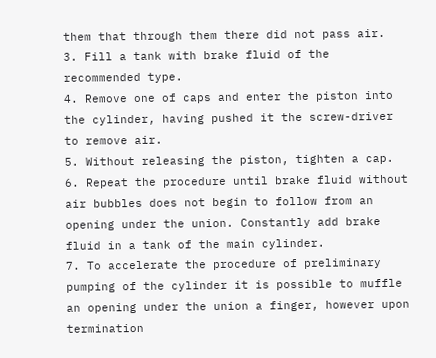them that through them there did not pass air.
3. Fill a tank with brake fluid of the recommended type.
4. Remove one of caps and enter the piston into the cylinder, having pushed it the screw-driver to remove air.
5. Without releasing the piston, tighten a cap.
6. Repeat the procedure until brake fluid without air bubbles does not begin to follow from an opening under the union. Constantly add brake fluid in a tank of the main cylinder.
7. To accelerate the procedure of preliminary pumping of the cylinder it is possible to muffle an opening under the union a finger, however upon termination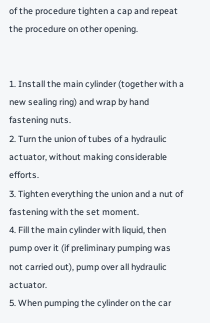of the procedure tighten a cap and repeat the procedure on other opening.


1. Install the main cylinder (together with a new sealing ring) and wrap by hand fastening nuts.
2. Turn the union of tubes of a hydraulic actuator, without making considerable efforts.
3. Tighten everything the union and a nut of fastening with the set moment.
4. Fill the main cylinder with liquid, then pump over it (if preliminary pumping was not carried out), pump over all hydraulic actuator.
5. When pumping the cylinder on the car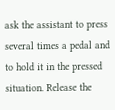ask the assistant to press several times a pedal and to hold it in the pressed situation. Release the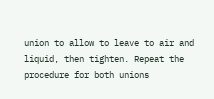union to allow to leave to air and liquid, then tighten. Repeat the procedure for both unions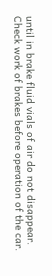until in brake fluid vials of air do not disappear. Check work of brakes before operation of the car.